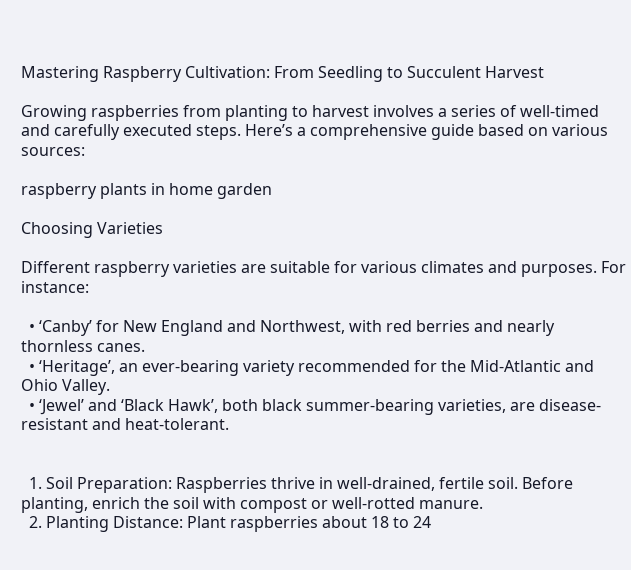Mastering Raspberry Cultivation: From Seedling to Succulent Harvest

Growing raspberries from planting to harvest involves a series of well-timed and carefully executed steps. Here’s a comprehensive guide based on various sources:

raspberry plants in home garden

Choosing Varieties

Different raspberry varieties are suitable for various climates and purposes. For instance:

  • ‘Canby’ for New England and Northwest, with red berries and nearly thornless canes.
  • ‘Heritage’, an ever-bearing variety recommended for the Mid-Atlantic and Ohio Valley.
  • ‘Jewel’ and ‘Black Hawk’, both black summer-bearing varieties, are disease-resistant and heat-tolerant.


  1. Soil Preparation: Raspberries thrive in well-drained, fertile soil. Before planting, enrich the soil with compost or well-rotted manure.
  2. Planting Distance: Plant raspberries about 18 to 24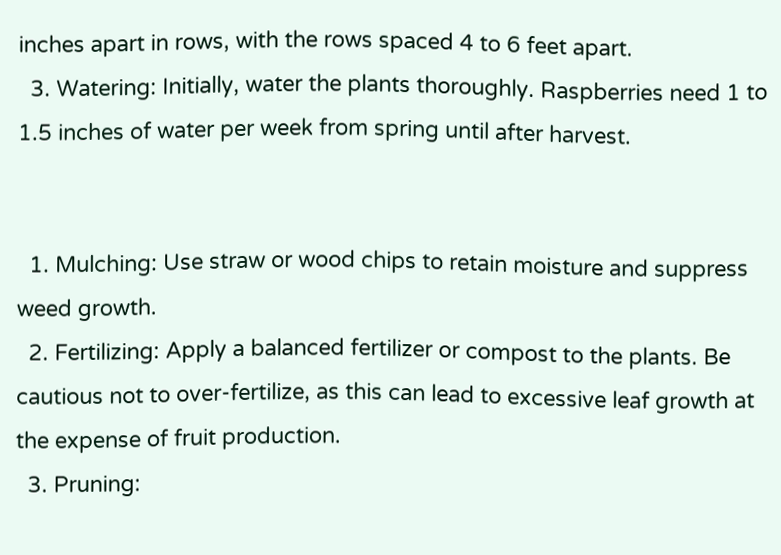inches apart in rows, with the rows spaced 4 to 6 feet apart.
  3. Watering: Initially, water the plants thoroughly. Raspberries need 1 to 1.5 inches of water per week from spring until after harvest.


  1. Mulching: Use straw or wood chips to retain moisture and suppress weed growth.
  2. Fertilizing: Apply a balanced fertilizer or compost to the plants. Be cautious not to over-fertilize, as this can lead to excessive leaf growth at the expense of fruit production.
  3. Pruning: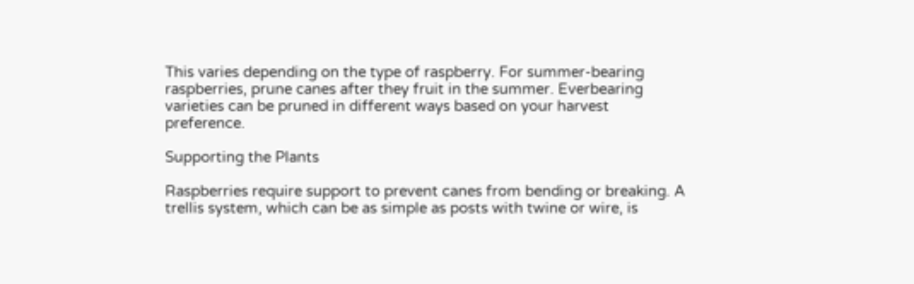This varies depending on the type of raspberry. For summer-bearing raspberries, prune canes after they fruit in the summer. Everbearing varieties can be pruned in different ways based on your harvest preference.

Supporting the Plants

Raspberries require support to prevent canes from bending or breaking. A trellis system, which can be as simple as posts with twine or wire, is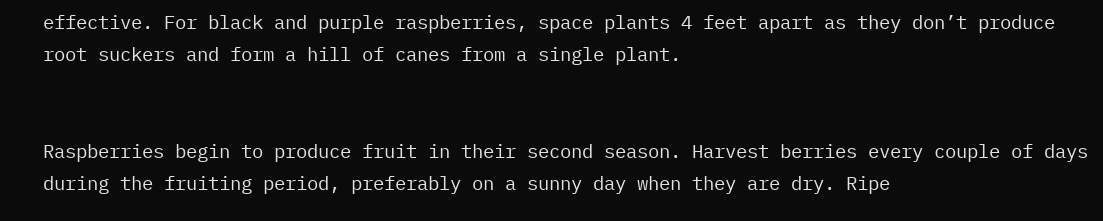effective. For black and purple raspberries, space plants 4 feet apart as they don’t produce root suckers and form a hill of canes from a single plant.


Raspberries begin to produce fruit in their second season. Harvest berries every couple of days during the fruiting period, preferably on a sunny day when they are dry. Ripe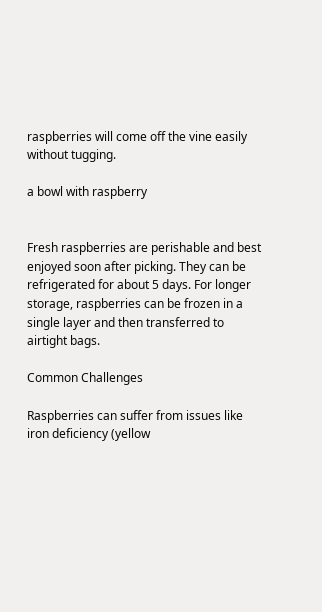raspberries will come off the vine easily without tugging.

a bowl with raspberry


Fresh raspberries are perishable and best enjoyed soon after picking. They can be refrigerated for about 5 days. For longer storage, raspberries can be frozen in a single layer and then transferred to airtight bags.

Common Challenges

Raspberries can suffer from issues like iron deficiency (yellow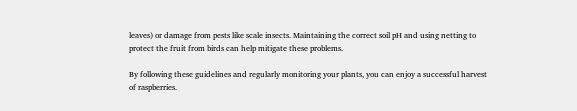leaves) or damage from pests like scale insects. Maintaining the correct soil pH and using netting to protect the fruit from birds can help mitigate these problems.

By following these guidelines and regularly monitoring your plants, you can enjoy a successful harvest of raspberries.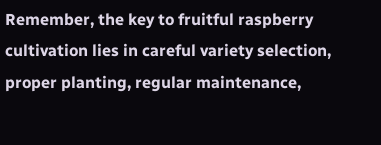Remember, the key to fruitful raspberry cultivation lies in careful variety selection, proper planting, regular maintenance,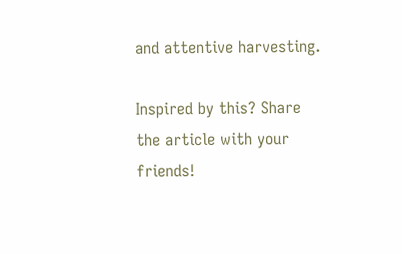and attentive harvesting.

Inspired by this? Share the article with your friends!